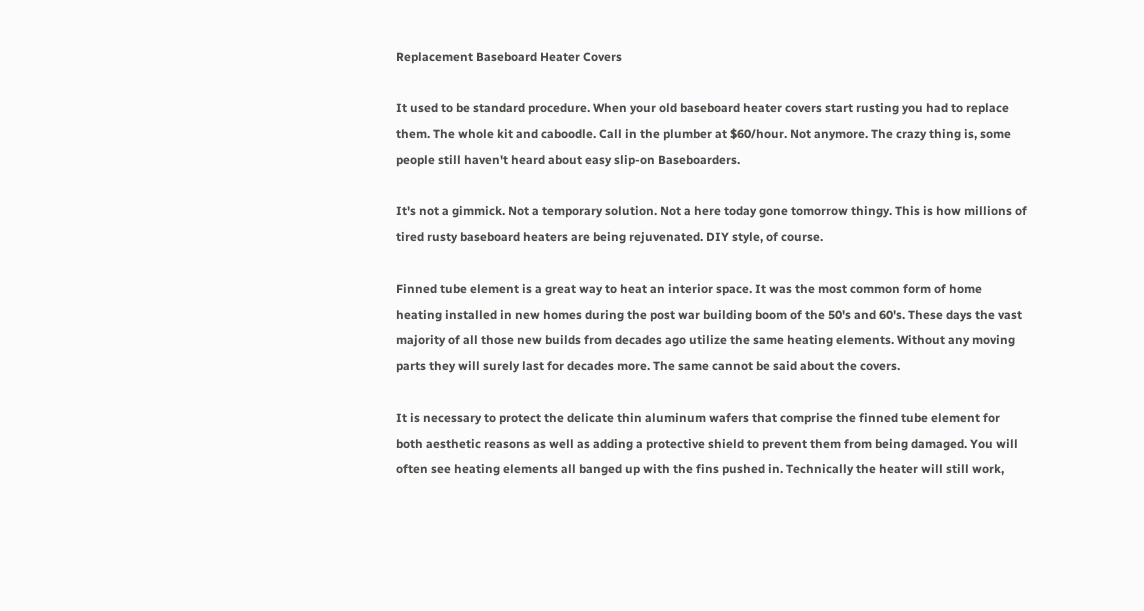Replacement Baseboard Heater Covers

It used to be standard procedure. When your old baseboard heater covers start rusting you had to replace them. The whole kit and caboodle. Call in the plumber at $60/hour. Not anymore. The crazy thing is, some people still haven't heard about easy slip-on Baseboarders.

It's not a gimmick. Not a temporary solution. Not a here today gone tomorrow thingy. This is how millions of tired rusty baseboard heaters are being rejuvenated. DIY style, of course.

Finned tube element is a great way to heat an interior space. It was the most common form of home heating installed in new homes during the post war building boom of the 50's and 60's. These days the vast majority of all those new builds from decades ago utilize the same heating elements. Without any moving parts they will surely last for decades more. The same cannot be said about the covers.

It is necessary to protect the delicate thin aluminum wafers that comprise the finned tube element for both aesthetic reasons as well as adding a protective shield to prevent them from being damaged. You will often see heating elements all banged up with the fins pushed in. Technically the heater will still work,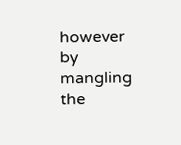however by mangling the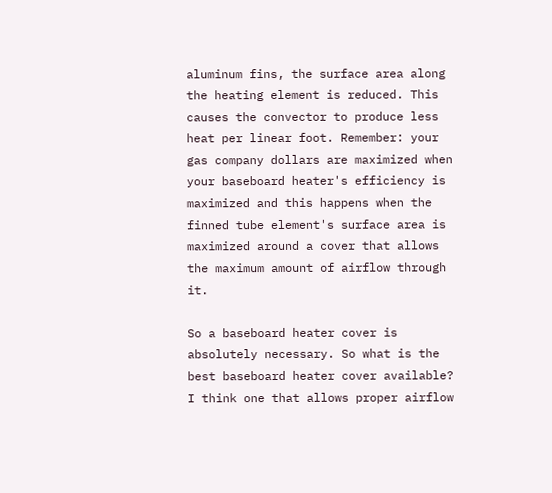aluminum fins, the surface area along the heating element is reduced. This causes the convector to produce less heat per linear foot. Remember: your gas company dollars are maximized when your baseboard heater's efficiency is maximized and this happens when the finned tube element's surface area is maximized around a cover that allows the maximum amount of airflow through it.

So a baseboard heater cover is absolutely necessary. So what is the best baseboard heater cover available? I think one that allows proper airflow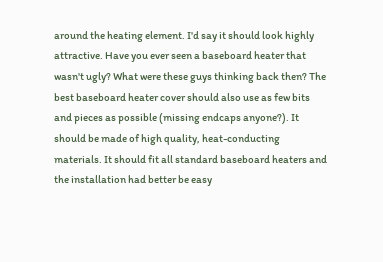around the heating element. I'd say it should look highly attractive. Have you ever seen a baseboard heater that wasn't ugly? What were these guys thinking back then? The best baseboard heater cover should also use as few bits and pieces as possible (missing endcaps anyone?). It should be made of high quality, heat-conducting materials. It should fit all standard baseboard heaters and the installation had better be easy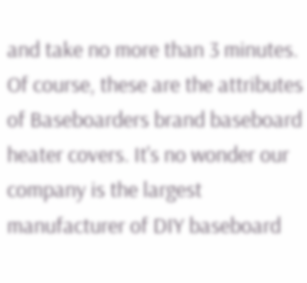and take no more than 3 minutes. Of course, these are the attributes of Baseboarders brand baseboard heater covers. It's no wonder our company is the largest manufacturer of DIY baseboard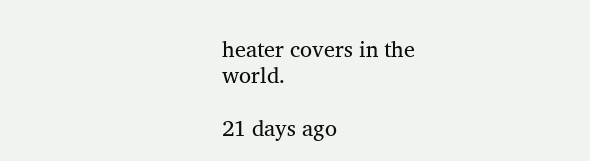heater covers in the world.

21 days ago